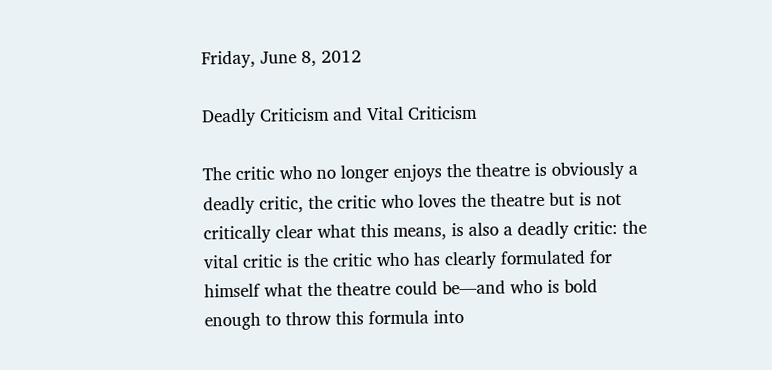Friday, June 8, 2012

Deadly Criticism and Vital Criticism

The critic who no longer enjoys the theatre is obviously a deadly critic, the critic who loves the theatre but is not critically clear what this means, is also a deadly critic: the vital critic is the critic who has clearly formulated for himself what the theatre could be—and who is bold enough to throw this formula into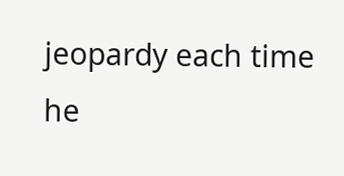jeopardy each time he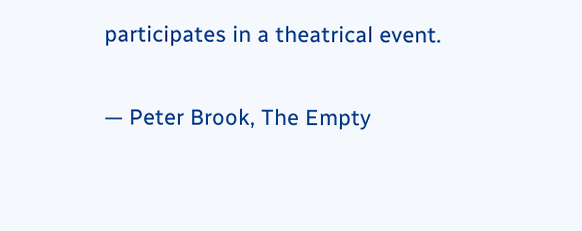participates in a theatrical event.

— Peter Brook, The Empty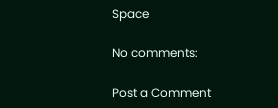Space

No comments:

Post a Comment